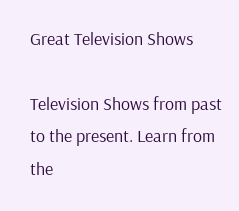Great Television Shows

Television Shows from past to the present. Learn from the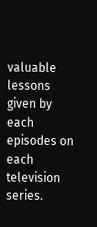valuable lessons given by each episodes on each television series.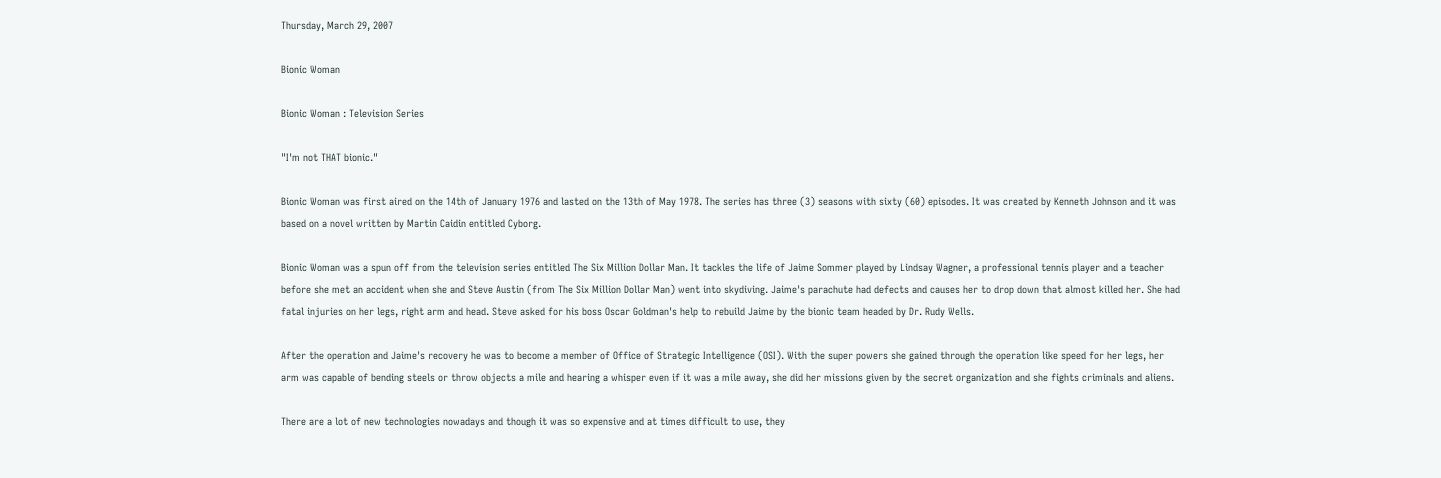Thursday, March 29, 2007

Bionic Woman

Bionic Woman : Television Series

"I'm not THAT bionic."

Bionic Woman was first aired on the 14th of January 1976 and lasted on the 13th of May 1978. The series has three (3) seasons with sixty (60) episodes. It was created by Kenneth Johnson and it was based on a novel written by Martin Caidin entitled Cyborg.

Bionic Woman was a spun off from the television series entitled The Six Million Dollar Man. It tackles the life of Jaime Sommer played by Lindsay Wagner, a professional tennis player and a teacher before she met an accident when she and Steve Austin (from The Six Million Dollar Man) went into skydiving. Jaime's parachute had defects and causes her to drop down that almost killed her. She had fatal injuries on her legs, right arm and head. Steve asked for his boss Oscar Goldman's help to rebuild Jaime by the bionic team headed by Dr. Rudy Wells.

After the operation and Jaime's recovery he was to become a member of Office of Strategic Intelligence (OSI). With the super powers she gained through the operation like speed for her legs, her arm was capable of bending steels or throw objects a mile and hearing a whisper even if it was a mile away, she did her missions given by the secret organization and she fights criminals and aliens.

There are a lot of new technologies nowadays and though it was so expensive and at times difficult to use, they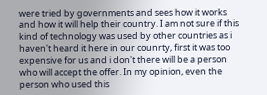were tried by governments and sees how it works and how it will help their country. I am not sure if this kind of technology was used by other countries as i haven't heard it here in our counrty, first it was too expensive for us and i don't there will be a person who will accept the offer. In my opinion, even the person who used this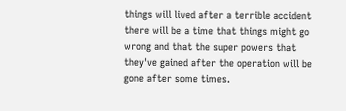things will lived after a terrible accident there will be a time that things might go wrong and that the super powers that they've gained after the operation will be gone after some times.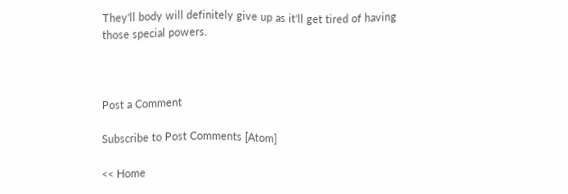They'll body will definitely give up as it'll get tired of having those special powers.



Post a Comment

Subscribe to Post Comments [Atom]

<< Home